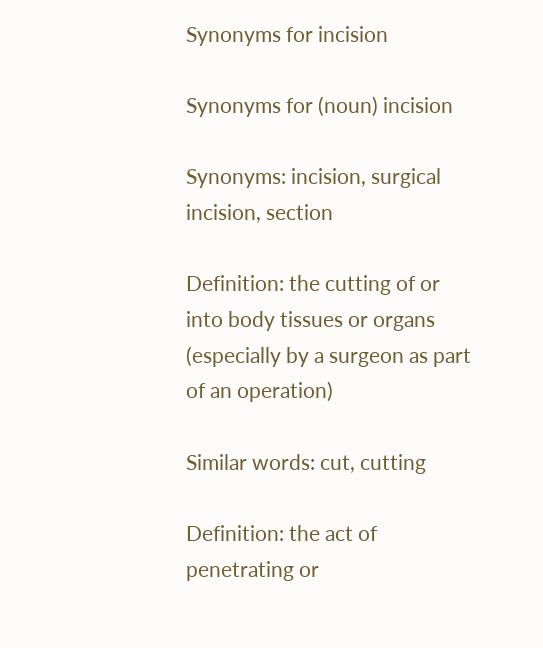Synonyms for incision

Synonyms for (noun) incision

Synonyms: incision, surgical incision, section

Definition: the cutting of or into body tissues or organs (especially by a surgeon as part of an operation)

Similar words: cut, cutting

Definition: the act of penetrating or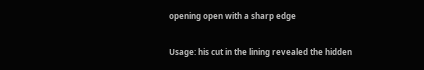opening open with a sharp edge

Usage: his cut in the lining revealed the hidden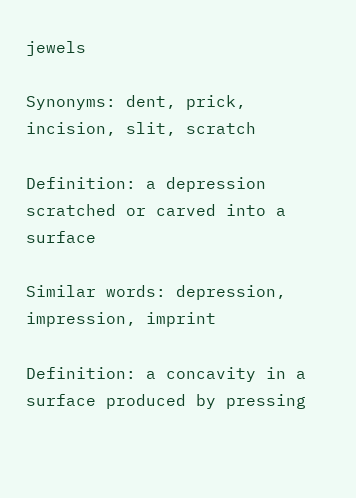jewels

Synonyms: dent, prick, incision, slit, scratch

Definition: a depression scratched or carved into a surface

Similar words: depression, impression, imprint

Definition: a concavity in a surface produced by pressing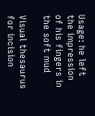Usage: he left the impression of his fingers in the soft mud

Visual thesaurus for incision